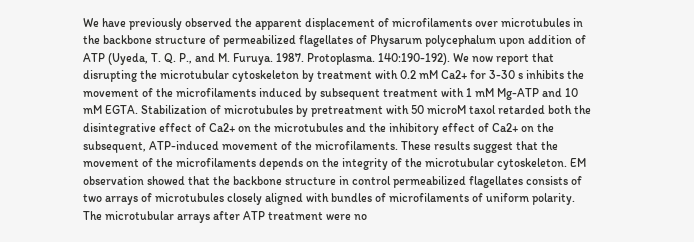We have previously observed the apparent displacement of microfilaments over microtubules in the backbone structure of permeabilized flagellates of Physarum polycephalum upon addition of ATP (Uyeda, T. Q. P., and M. Furuya. 1987. Protoplasma. 140:190-192). We now report that disrupting the microtubular cytoskeleton by treatment with 0.2 mM Ca2+ for 3-30 s inhibits the movement of the microfilaments induced by subsequent treatment with 1 mM Mg-ATP and 10 mM EGTA. Stabilization of microtubules by pretreatment with 50 microM taxol retarded both the disintegrative effect of Ca2+ on the microtubules and the inhibitory effect of Ca2+ on the subsequent, ATP-induced movement of the microfilaments. These results suggest that the movement of the microfilaments depends on the integrity of the microtubular cytoskeleton. EM observation showed that the backbone structure in control permeabilized flagellates consists of two arrays of microtubules closely aligned with bundles of microfilaments of uniform polarity. The microtubular arrays after ATP treatment were no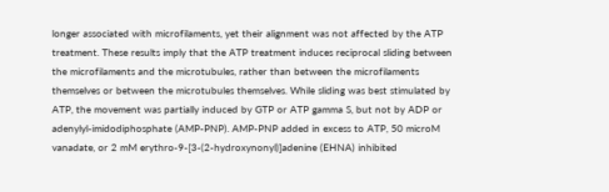longer associated with microfilaments, yet their alignment was not affected by the ATP treatment. These results imply that the ATP treatment induces reciprocal sliding between the microfilaments and the microtubules, rather than between the microfilaments themselves or between the microtubules themselves. While sliding was best stimulated by ATP, the movement was partially induced by GTP or ATP gamma S, but not by ADP or adenylyl-imidodiphosphate (AMP-PNP). AMP-PNP added in excess to ATP, 50 microM vanadate, or 2 mM erythro-9-[3-(2-hydroxynonyl)]adenine (EHNA) inhibited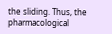the sliding. Thus, the pharmacological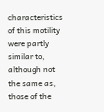characteristics of this motility were partly similar to, although not the same as, those of the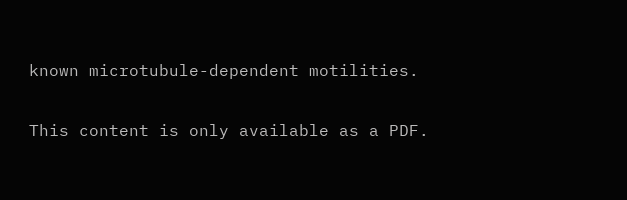known microtubule-dependent motilities.

This content is only available as a PDF.